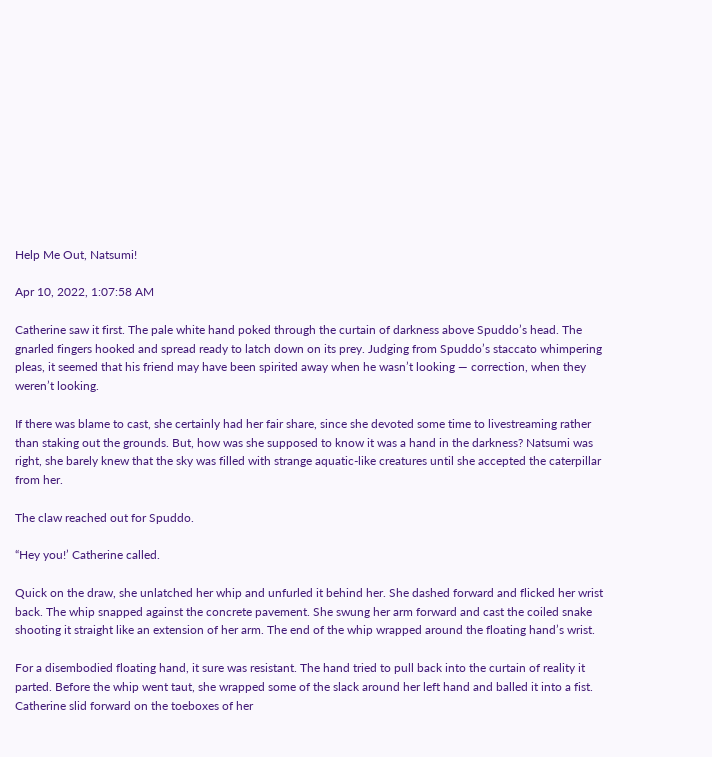Help Me Out, Natsumi!

Apr 10, 2022, 1:07:58 AM

Catherine saw it first. The pale white hand poked through the curtain of darkness above Spuddo’s head. The gnarled fingers hooked and spread ready to latch down on its prey. Judging from Spuddo’s staccato whimpering pleas, it seemed that his friend may have been spirited away when he wasn’t looking — correction, when they weren’t looking.

If there was blame to cast, she certainly had her fair share, since she devoted some time to livestreaming rather than staking out the grounds. But, how was she supposed to know it was a hand in the darkness? Natsumi was right, she barely knew that the sky was filled with strange aquatic-like creatures until she accepted the caterpillar from her.

The claw reached out for Spuddo.

“Hey you!’ Catherine called.

Quick on the draw, she unlatched her whip and unfurled it behind her. She dashed forward and flicked her wrist back. The whip snapped against the concrete pavement. She swung her arm forward and cast the coiled snake shooting it straight like an extension of her arm. The end of the whip wrapped around the floating hand’s wrist.

For a disembodied floating hand, it sure was resistant. The hand tried to pull back into the curtain of reality it parted. Before the whip went taut, she wrapped some of the slack around her left hand and balled it into a fist. Catherine slid forward on the toeboxes of her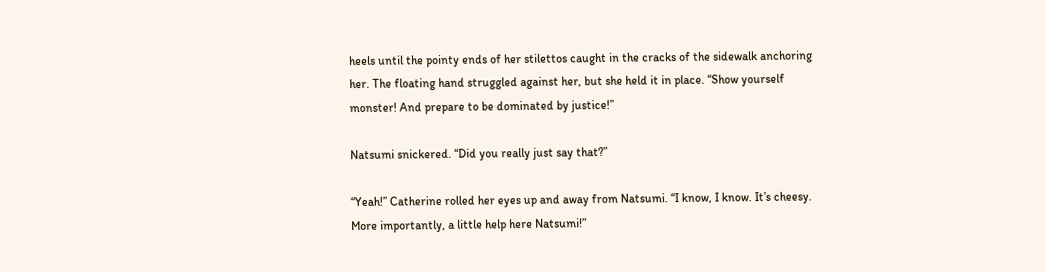heels until the pointy ends of her stilettos caught in the cracks of the sidewalk anchoring her. The floating hand struggled against her, but she held it in place. “Show yourself monster! And prepare to be dominated by justice!”

Natsumi snickered. “Did you really just say that?”

“Yeah!” Catherine rolled her eyes up and away from Natsumi. “I know, I know. It’s cheesy. More importantly, a little help here Natsumi!”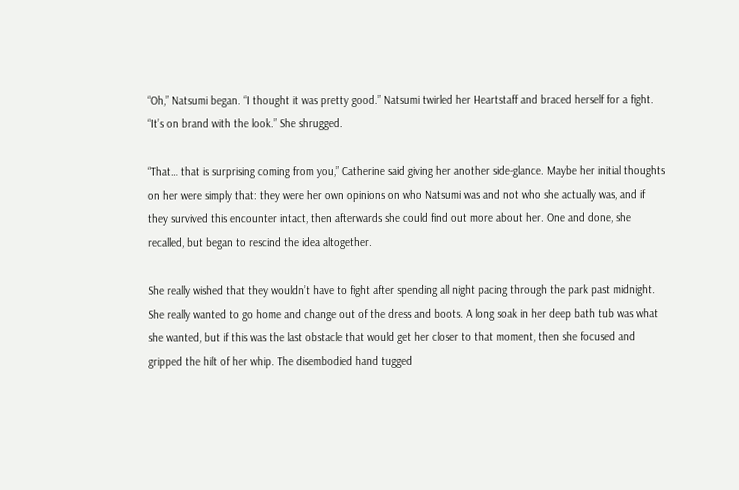“Oh,” Natsumi began. “I thought it was pretty good.” Natsumi twirled her Heartstaff and braced herself for a fight. “It’s on brand with the look.” She shrugged.

“That… that is surprising coming from you,” Catherine said giving her another side-glance. Maybe her initial thoughts on her were simply that: they were her own opinions on who Natsumi was and not who she actually was, and if they survived this encounter intact, then afterwards she could find out more about her. One and done, she recalled, but began to rescind the idea altogether.

She really wished that they wouldn’t have to fight after spending all night pacing through the park past midnight. She really wanted to go home and change out of the dress and boots. A long soak in her deep bath tub was what she wanted, but if this was the last obstacle that would get her closer to that moment, then she focused and gripped the hilt of her whip. The disembodied hand tugged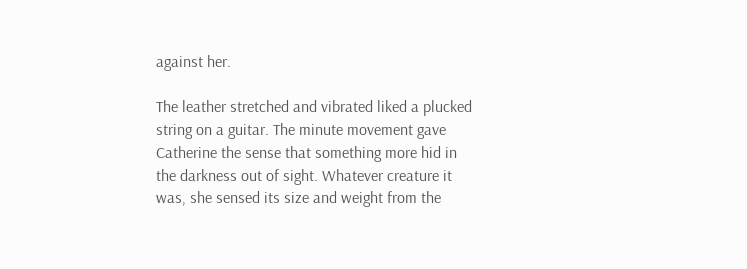against her.

The leather stretched and vibrated liked a plucked string on a guitar. The minute movement gave Catherine the sense that something more hid in the darkness out of sight. Whatever creature it was, she sensed its size and weight from the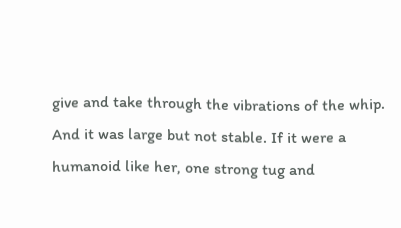give and take through the vibrations of the whip. And it was large but not stable. If it were a humanoid like her, one strong tug and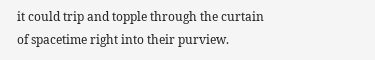it could trip and topple through the curtain of spacetime right into their purview.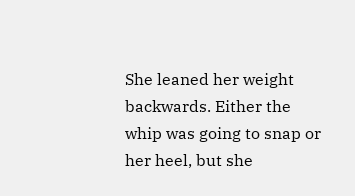She leaned her weight backwards. Either the whip was going to snap or her heel, but she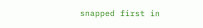snapped first in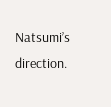Natsumi’s direction.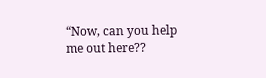“Now, can you help me out here??